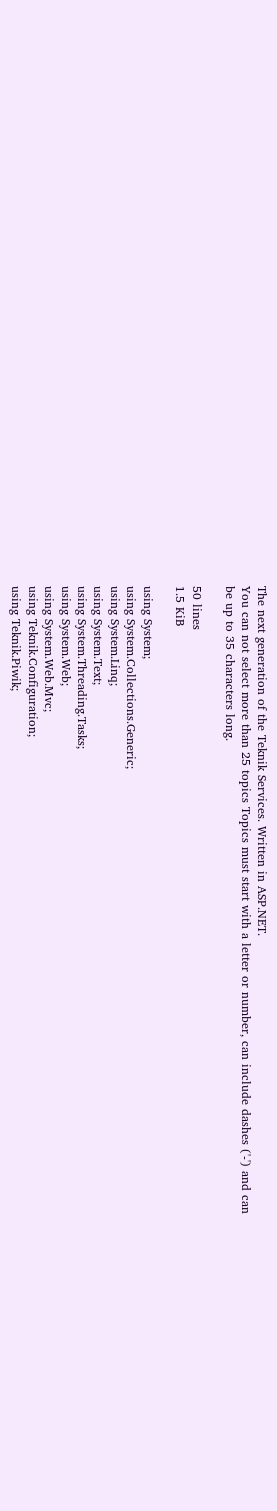The next generation of the Teknik Services. Written in ASP.NET.
You can not select more than 25 topics Topics must start with a letter or number, can include dashes ('-') and can be up to 35 characters long.

50 lines
1.5 KiB

using System;
using System.Collections.Generic;
using System.Linq;
using System.Text;
using System.Threading.Tasks;
using System.Web;
using System.Web.Mvc;
using Teknik.Configuration;
using Teknik.Piwik;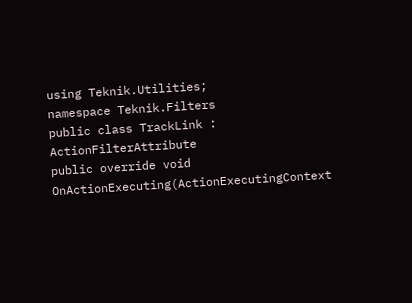using Teknik.Utilities;
namespace Teknik.Filters
public class TrackLink : ActionFilterAttribute
public override void OnActionExecuting(ActionExecutingContext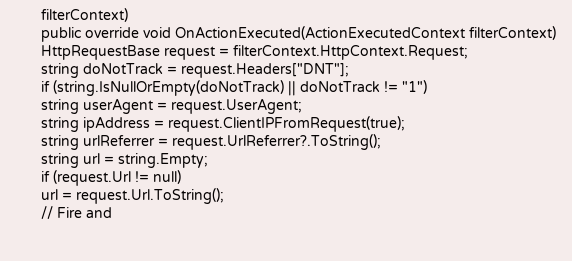filterContext)
public override void OnActionExecuted(ActionExecutedContext filterContext)
HttpRequestBase request = filterContext.HttpContext.Request;
string doNotTrack = request.Headers["DNT"];
if (string.IsNullOrEmpty(doNotTrack) || doNotTrack != "1")
string userAgent = request.UserAgent;
string ipAddress = request.ClientIPFromRequest(true);
string urlReferrer = request.UrlReferrer?.ToString();
string url = string.Empty;
if (request.Url != null)
url = request.Url.ToString();
// Fire and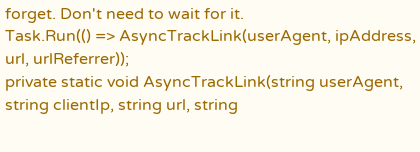forget. Don't need to wait for it.
Task.Run(() => AsyncTrackLink(userAgent, ipAddress, url, urlReferrer));
private static void AsyncTrackLink(string userAgent, string clientIp, string url, string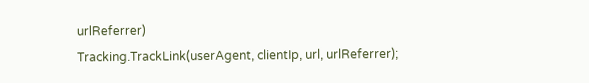urlReferrer)
Tracking.TrackLink(userAgent, clientIp, url, urlReferrer);